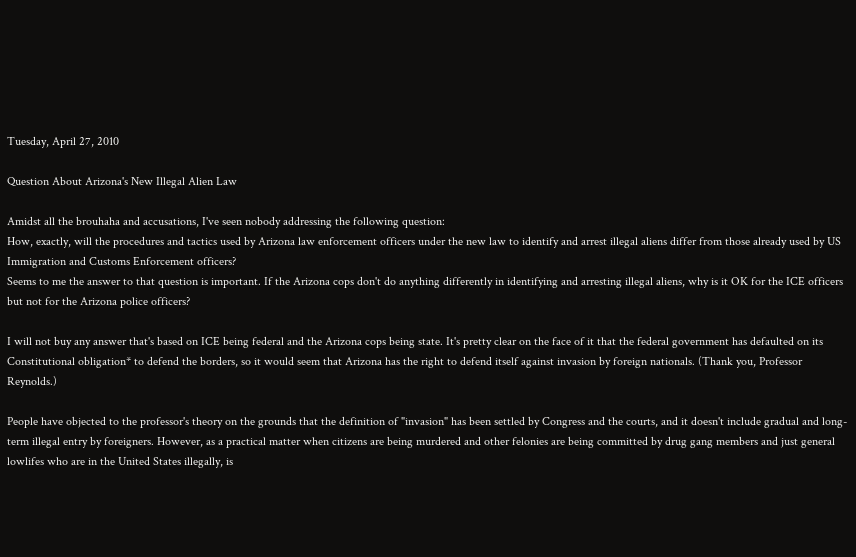Tuesday, April 27, 2010

Question About Arizona's New Illegal Alien Law

Amidst all the brouhaha and accusations, I've seen nobody addressing the following question:
How, exactly, will the procedures and tactics used by Arizona law enforcement officers under the new law to identify and arrest illegal aliens differ from those already used by US Immigration and Customs Enforcement officers?
Seems to me the answer to that question is important. If the Arizona cops don't do anything differently in identifying and arresting illegal aliens, why is it OK for the ICE officers but not for the Arizona police officers?

I will not buy any answer that's based on ICE being federal and the Arizona cops being state. It's pretty clear on the face of it that the federal government has defaulted on its Constitutional obligation* to defend the borders, so it would seem that Arizona has the right to defend itself against invasion by foreign nationals. (Thank you, Professor Reynolds.)

People have objected to the professor's theory on the grounds that the definition of "invasion" has been settled by Congress and the courts, and it doesn't include gradual and long-term illegal entry by foreigners. However, as a practical matter when citizens are being murdered and other felonies are being committed by drug gang members and just general lowlifes who are in the United States illegally, is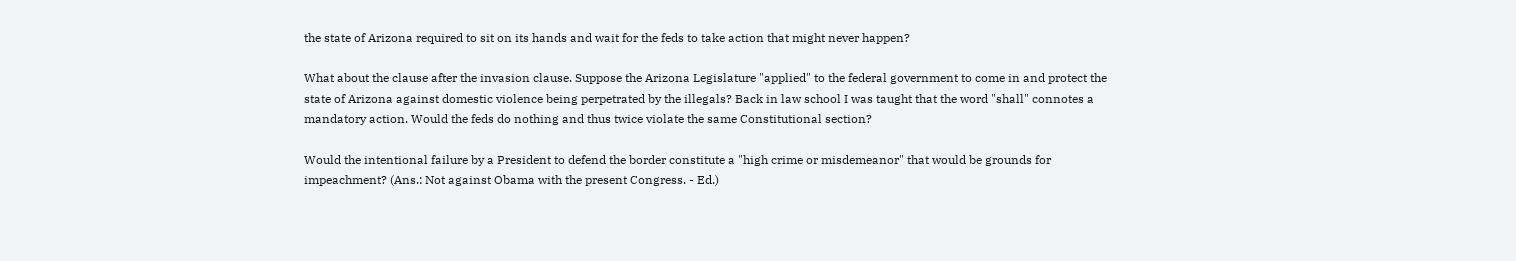the state of Arizona required to sit on its hands and wait for the feds to take action that might never happen?

What about the clause after the invasion clause. Suppose the Arizona Legislature "applied" to the federal government to come in and protect the state of Arizona against domestic violence being perpetrated by the illegals? Back in law school I was taught that the word "shall" connotes a mandatory action. Would the feds do nothing and thus twice violate the same Constitutional section?

Would the intentional failure by a President to defend the border constitute a "high crime or misdemeanor" that would be grounds for impeachment? (Ans.: Not against Obama with the present Congress. - Ed.)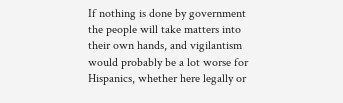If nothing is done by government the people will take matters into their own hands, and vigilantism would probably be a lot worse for Hispanics, whether here legally or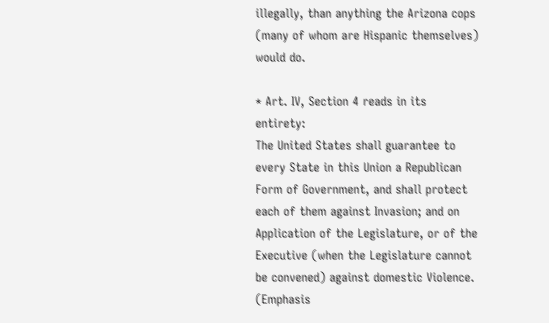illegally, than anything the Arizona cops (many of whom are Hispanic themselves) would do.

* Art. IV, Section 4 reads in its entirety:
The United States shall guarantee to every State in this Union a Republican Form of Government, and shall protect each of them against Invasion; and on Application of the Legislature, or of the Executive (when the Legislature cannot be convened) against domestic Violence. (Emphasis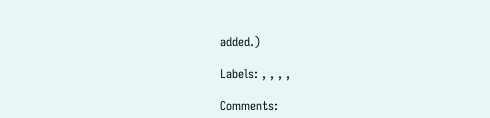added.)

Labels: , , , ,

Comments: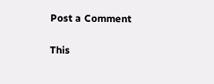Post a Comment

This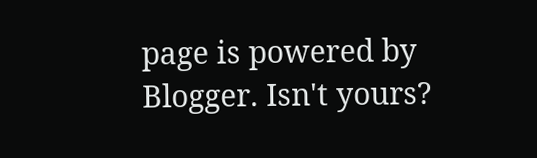page is powered by Blogger. Isn't yours?